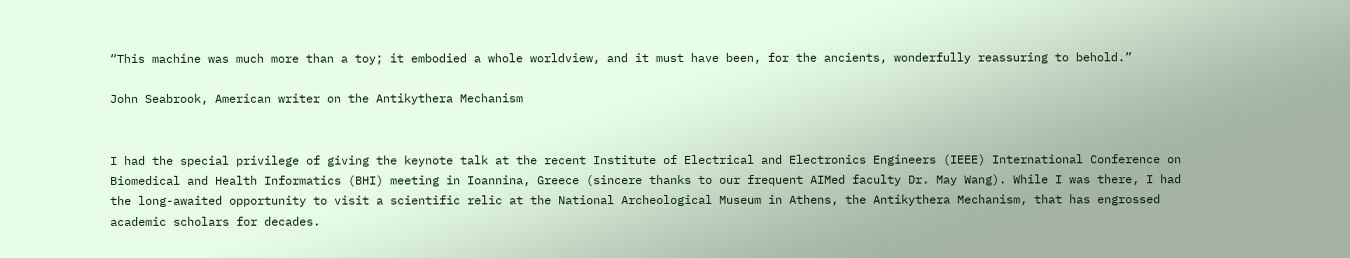“This machine was much more than a toy; it embodied a whole worldview, and it must have been, for the ancients, wonderfully reassuring to behold.”

John Seabrook, American writer on the Antikythera Mechanism


I had the special privilege of giving the keynote talk at the recent Institute of Electrical and Electronics Engineers (IEEE) International Conference on Biomedical and Health Informatics (BHI) meeting in Ioannina, Greece (sincere thanks to our frequent AIMed faculty Dr. May Wang). While I was there, I had the long-awaited opportunity to visit a scientific relic at the National Archeological Museum in Athens, the Antikythera Mechanism, that has engrossed academic scholars for decades.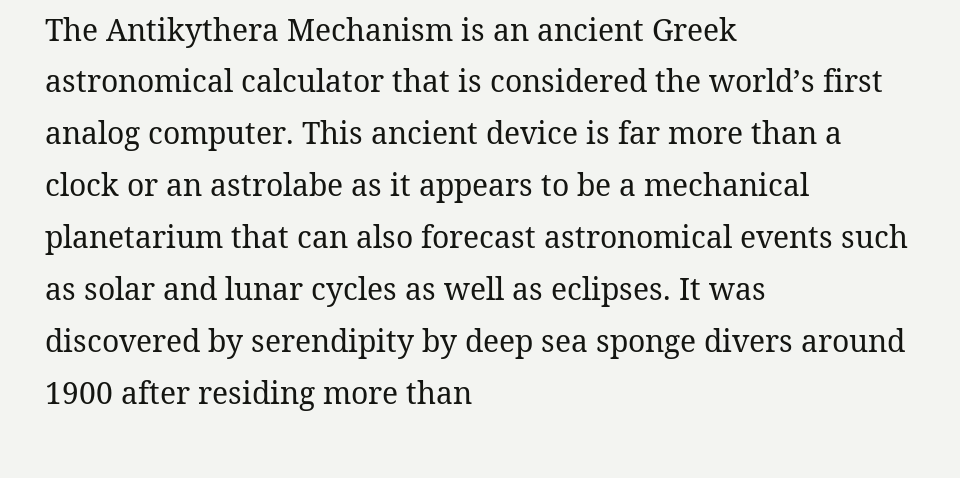The Antikythera Mechanism is an ancient Greek astronomical calculator that is considered the world’s first analog computer. This ancient device is far more than a clock or an astrolabe as it appears to be a mechanical planetarium that can also forecast astronomical events such as solar and lunar cycles as well as eclipses. It was discovered by serendipity by deep sea sponge divers around 1900 after residing more than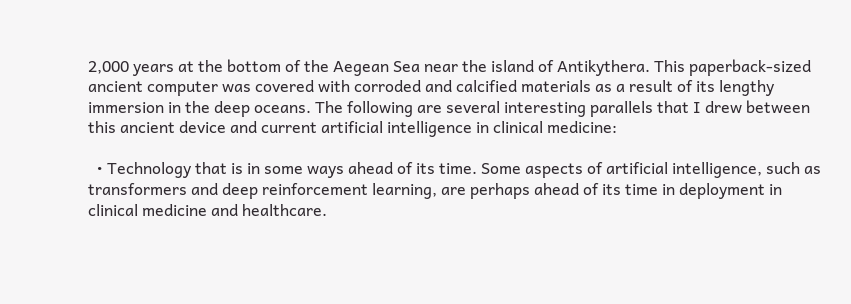2,000 years at the bottom of the Aegean Sea near the island of Antikythera. This paperback-sized ancient computer was covered with corroded and calcified materials as a result of its lengthy immersion in the deep oceans. The following are several interesting parallels that I drew between this ancient device and current artificial intelligence in clinical medicine:

  • Technology that is in some ways ahead of its time. Some aspects of artificial intelligence, such as transformers and deep reinforcement learning, are perhaps ahead of its time in deployment in clinical medicine and healthcare.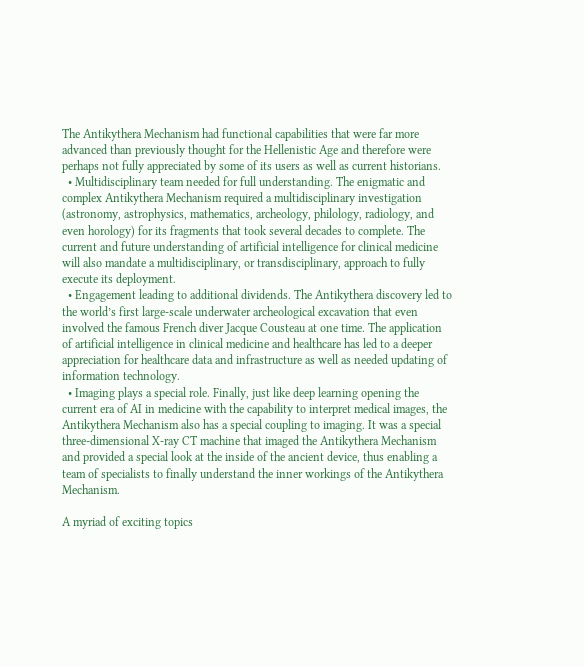The Antikythera Mechanism had functional capabilities that were far more advanced than previously thought for the Hellenistic Age and therefore were perhaps not fully appreciated by some of its users as well as current historians.
  • Multidisciplinary team needed for full understanding. The enigmatic and complex Antikythera Mechanism required a multidisciplinary investigation (astronomy, astrophysics, mathematics, archeology, philology, radiology, and even horology) for its fragments that took several decades to complete. The current and future understanding of artificial intelligence for clinical medicine will also mandate a multidisciplinary, or transdisciplinary, approach to fully execute its deployment.
  • Engagement leading to additional dividends. The Antikythera discovery led to the world’s first large-scale underwater archeological excavation that even involved the famous French diver Jacque Cousteau at one time. The application of artificial intelligence in clinical medicine and healthcare has led to a deeper appreciation for healthcare data and infrastructure as well as needed updating of information technology.
  • Imaging plays a special role. Finally, just like deep learning opening the current era of AI in medicine with the capability to interpret medical images, the Antikythera Mechanism also has a special coupling to imaging. It was a special three-dimensional X-ray CT machine that imaged the Antikythera Mechanism and provided a special look at the inside of the ancient device, thus enabling a team of specialists to finally understand the inner workings of the Antikythera Mechanism.

A myriad of exciting topics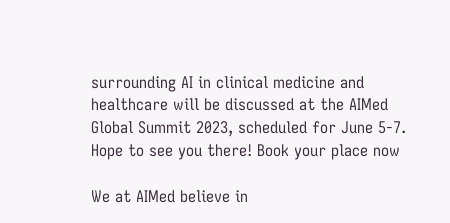surrounding AI in clinical medicine and healthcare will be discussed at the AIMed Global Summit 2023, scheduled for June 5-7. Hope to see you there! Book your place now

We at AIMed believe in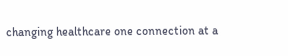changing healthcare one connection at a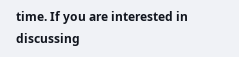time. If you are interested in discussing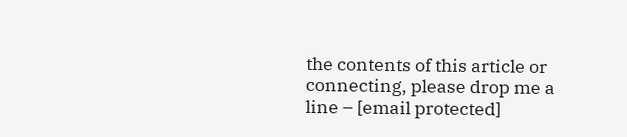the contents of this article or connecting, please drop me a line – [email protected]